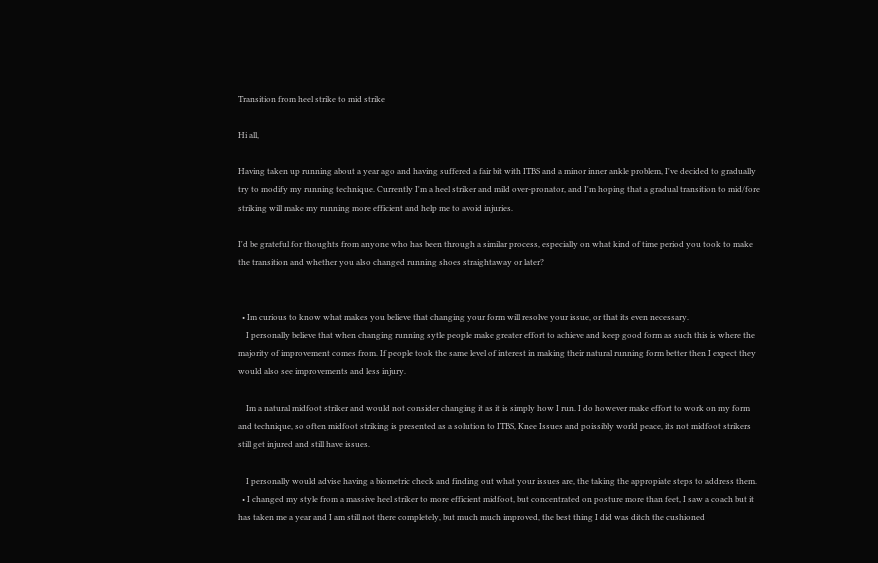Transition from heel strike to mid strike

Hi all,

Having taken up running about a year ago and having suffered a fair bit with ITBS and a minor inner ankle problem, I've decided to gradually try to modify my running technique. Currently I'm a heel striker and mild over-pronator, and I'm hoping that a gradual transition to mid/fore striking will make my running more efficient and help me to avoid injuries.

I'd be grateful for thoughts from anyone who has been through a similar process, especially on what kind of time period you took to make the transition and whether you also changed running shoes straightaway or later?


  • Im curious to know what makes you believe that changing your form will resolve your issue, or that its even necessary.
    I personally believe that when changing running sytle people make greater effort to achieve and keep good form as such this is where the majority of improvement comes from. If people took the same level of interest in making their natural running form better then I expect they would also see improvements and less injury.

    Im a natural midfoot striker and would not consider changing it as it is simply how I run. I do however make effort to work on my form and technique, so often midfoot striking is presented as a solution to ITBS, Knee Issues and poissibly world peace, its not midfoot strikers still get injured and still have issues.

    I personally would advise having a biometric check and finding out what your issues are, the taking the appropiate steps to address them.
  • I changed my style from a massive heel striker to more efficient midfoot, but concentrated on posture more than feet, I saw a coach but it has taken me a year and I am still not there completely, but much much improved, the best thing I did was ditch the cushioned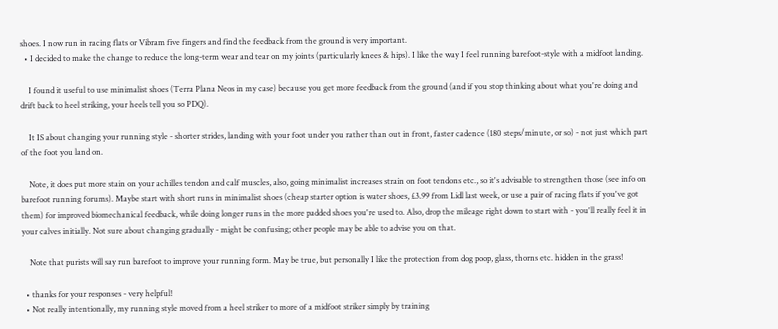shoes. I now run in racing flats or Vibram five fingers and find the feedback from the ground is very important.
  • I decided to make the change to reduce the long-term wear and tear on my joints (particularly knees & hips). I like the way I feel running barefoot-style with a midfoot landing.

    I found it useful to use minimalist shoes (Terra Plana Neos in my case) because you get more feedback from the ground (and if you stop thinking about what you're doing and drift back to heel striking, your heels tell you so PDQ).

    It IS about changing your running style - shorter strides, landing with your foot under you rather than out in front, faster cadence (180 steps/minute, or so) - not just which part of the foot you land on.

    Note, it does put more stain on your achilles tendon and calf muscles, also, going minimalist increases strain on foot tendons etc., so it's advisable to strengthen those (see info on barefoot running forums). Maybe start with short runs in minimalist shoes (cheap starter option is water shoes, £3.99 from Lidl last week, or use a pair of racing flats if you've got them) for improved biomechanical feedback, while doing longer runs in the more padded shoes you're used to. Also, drop the mileage right down to start with - you'll really feel it in your calves initially. Not sure about changing gradually - might be confusing; other people may be able to advise you on that.

    Note that purists will say run barefoot to improve your running form. May be true, but personally I like the protection from dog poop, glass, thorns etc. hidden in the grass!

  • thanks for your responses - very helpful!
  • Not really intentionally, my running style moved from a heel striker to more of a midfoot striker simply by training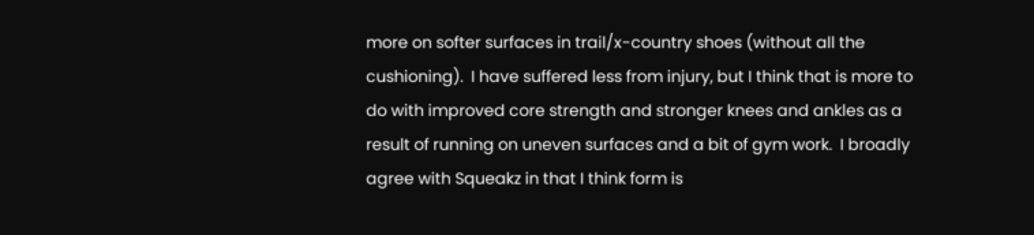more on softer surfaces in trail/x-country shoes (without all the cushioning).  I have suffered less from injury, but I think that is more to do with improved core strength and stronger knees and ankles as a result of running on uneven surfaces and a bit of gym work.  I broadly agree with Squeakz in that I think form is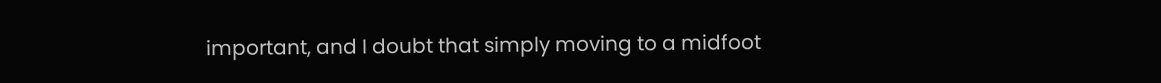important, and I doubt that simply moving to a midfoot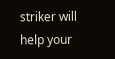striker will help your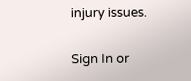injury issues.

Sign In or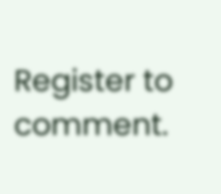Register to comment.